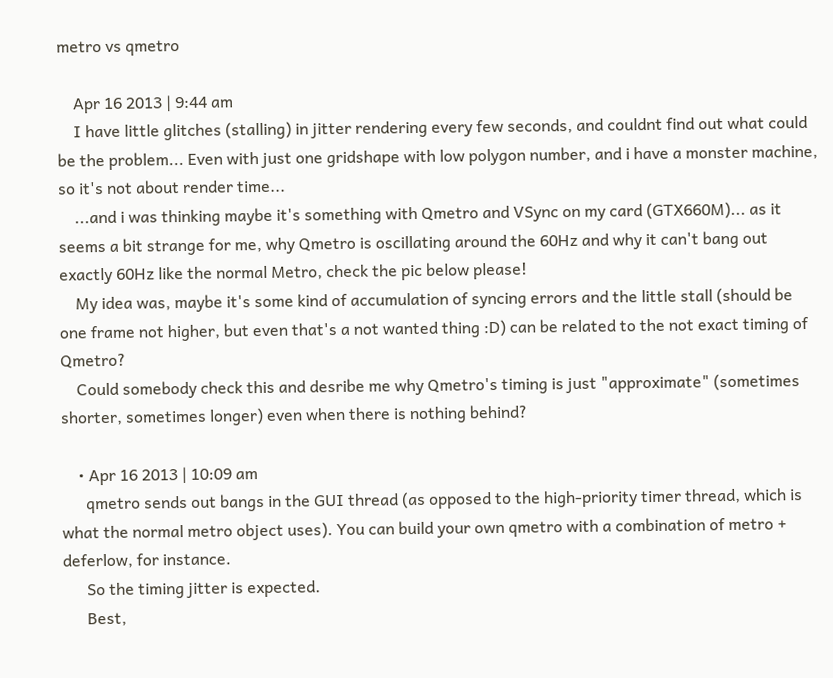metro vs qmetro

    Apr 16 2013 | 9:44 am
    I have little glitches (stalling) in jitter rendering every few seconds, and couldnt find out what could be the problem... Even with just one gridshape with low polygon number, and i have a monster machine, so it's not about render time...
    ...and i was thinking maybe it's something with Qmetro and VSync on my card (GTX660M)... as it seems a bit strange for me, why Qmetro is oscillating around the 60Hz and why it can't bang out exactly 60Hz like the normal Metro, check the pic below please!
    My idea was, maybe it's some kind of accumulation of syncing errors and the little stall (should be one frame not higher, but even that's a not wanted thing :D) can be related to the not exact timing of Qmetro?
    Could somebody check this and desribe me why Qmetro's timing is just "approximate" (sometimes shorter, sometimes longer) even when there is nothing behind?

    • Apr 16 2013 | 10:09 am
      qmetro sends out bangs in the GUI thread (as opposed to the high-priority timer thread, which is what the normal metro object uses). You can build your own qmetro with a combination of metro + deferlow, for instance.
      So the timing jitter is expected.
      Best,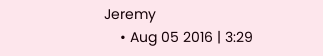Jeremy
    • Aug 05 2016 | 3:29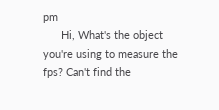pm
      Hi, What's the object you're using to measure the fps? Can't find the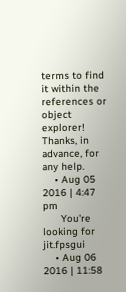terms to find it within the references or object explorer! Thanks, in advance, for any help.
    • Aug 05 2016 | 4:47 pm
      You're looking for jit.fpsgui
    • Aug 06 2016 | 11:58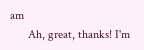am
      Ah, great, thanks! I'm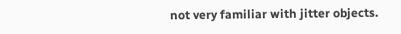not very familiar with jitter objects.